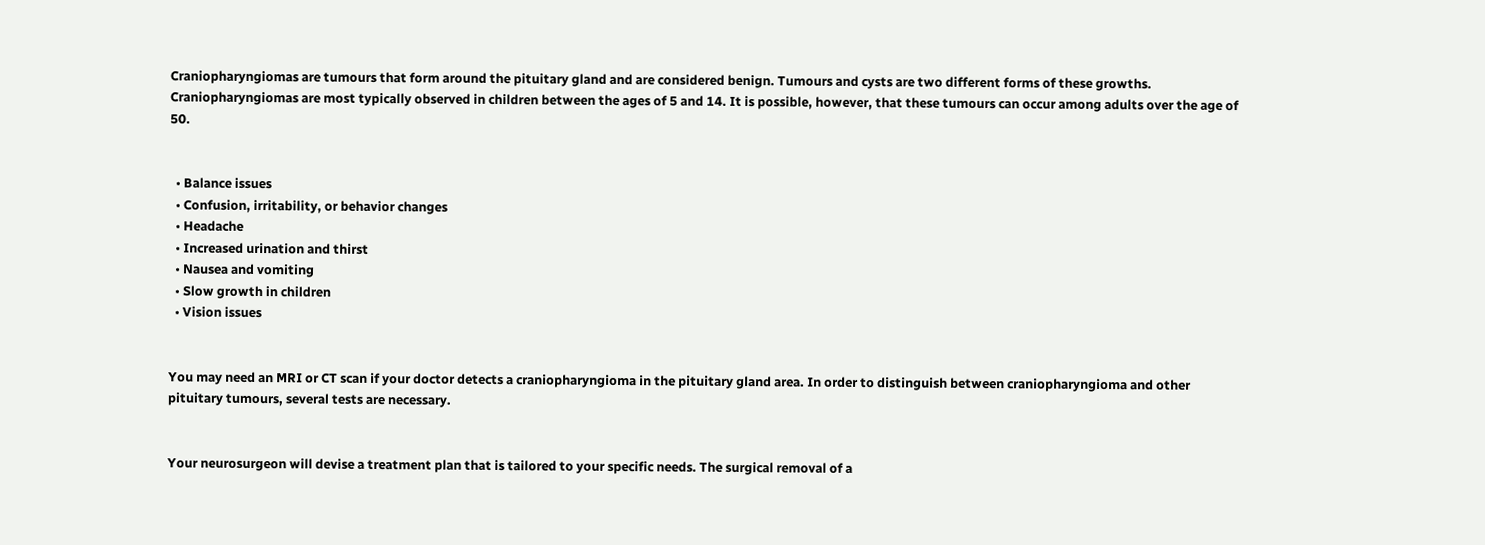Craniopharyngiomas are tumours that form around the pituitary gland and are considered benign. Tumours and cysts are two different forms of these growths. Craniopharyngiomas are most typically observed in children between the ages of 5 and 14. It is possible, however, that these tumours can occur among adults over the age of 50.


  • Balance issues
  • Confusion, irritability, or behavior changes
  • Headache
  • Increased urination and thirst
  • Nausea and vomiting
  • Slow growth in children
  • Vision issues


You may need an MRI or CT scan if your doctor detects a craniopharyngioma in the pituitary gland area. In order to distinguish between craniopharyngioma and other pituitary tumours, several tests are necessary.


Your neurosurgeon will devise a treatment plan that is tailored to your specific needs. The surgical removal of a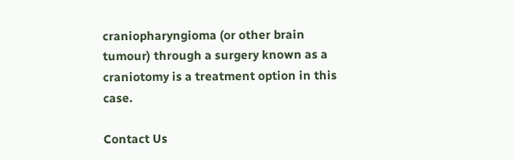craniopharyngioma (or other brain tumour) through a surgery known as a craniotomy is a treatment option in this case.

Contact Us